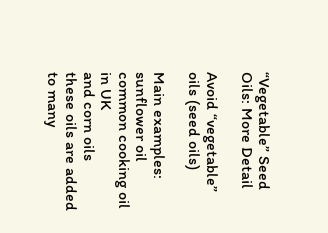“Vegetable” Seed Oils: More Detail

Avoid “vegetable” oils (seed oils)

Main examples:
sunflower oil
common cooking oil in UK
and corn oils
these oils are added to many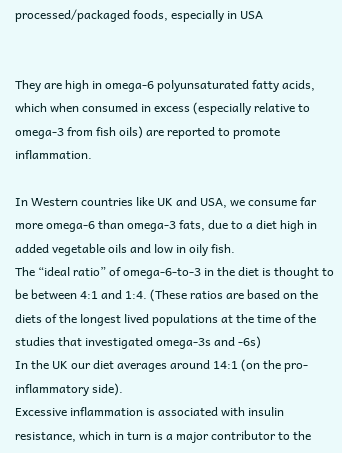processed/packaged foods, especially in USA


They are high in omega-6 polyunsaturated fatty acids, which when consumed in excess (especially relative to omega-3 from fish oils) are reported to promote inflammation.

In Western countries like UK and USA, we consume far more omega-6 than omega-3 fats, due to a diet high in added vegetable oils and low in oily fish.
The “ideal ratio” of omega-6-to-3 in the diet is thought to be between 4:1 and 1:4. (These ratios are based on the diets of the longest lived populations at the time of the studies that investigated omega-3s and -6s)
In the UK our diet averages around 14:1 (on the pro-inflammatory side).
Excessive inflammation is associated with insulin resistance, which in turn is a major contributor to the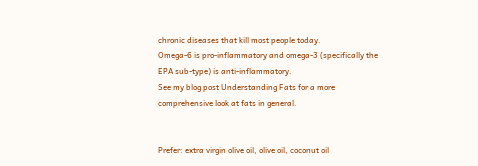chronic diseases that kill most people today.
Omega-6 is pro-inflammatory and omega-3 (specifically the EPA sub-type) is anti-inflammatory.
See my blog post Understanding Fats for a more comprehensive look at fats in general.


Prefer: extra virgin olive oil, olive oil, coconut oil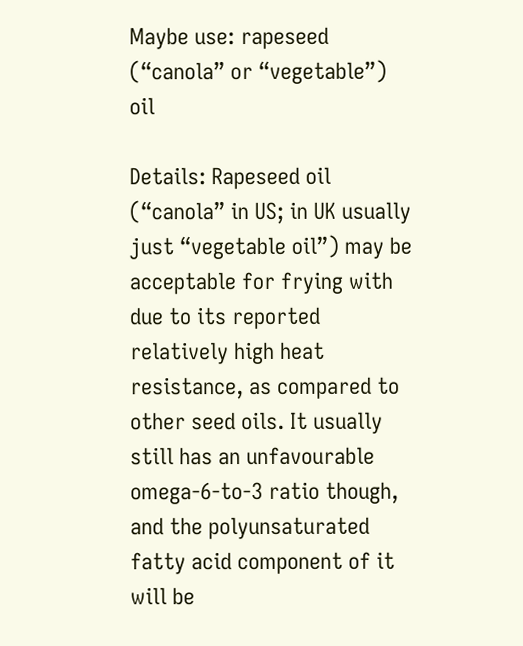Maybe use: rapeseed (“canola” or “vegetable”) oil

Details: Rapeseed oil (“canola” in US; in UK usually just “vegetable oil”) may be acceptable for frying with due to its reported relatively high heat resistance, as compared to other seed oils. It usually still has an unfavourable omega-6-to-3 ratio though, and the polyunsaturated fatty acid component of it will be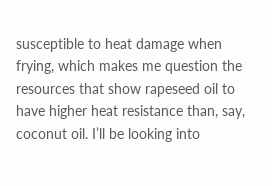susceptible to heat damage when frying, which makes me question the resources that show rapeseed oil to have higher heat resistance than, say, coconut oil. I’ll be looking into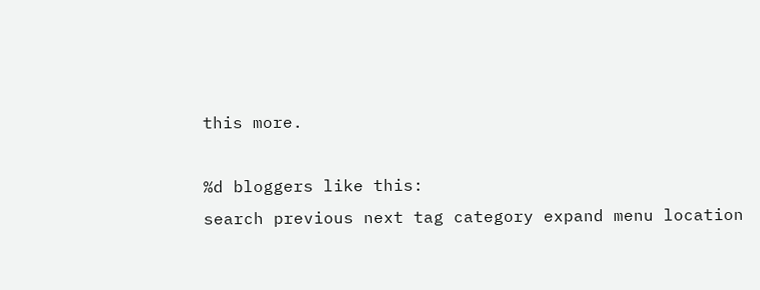this more.

%d bloggers like this:
search previous next tag category expand menu location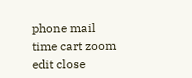phone mail time cart zoom edit close